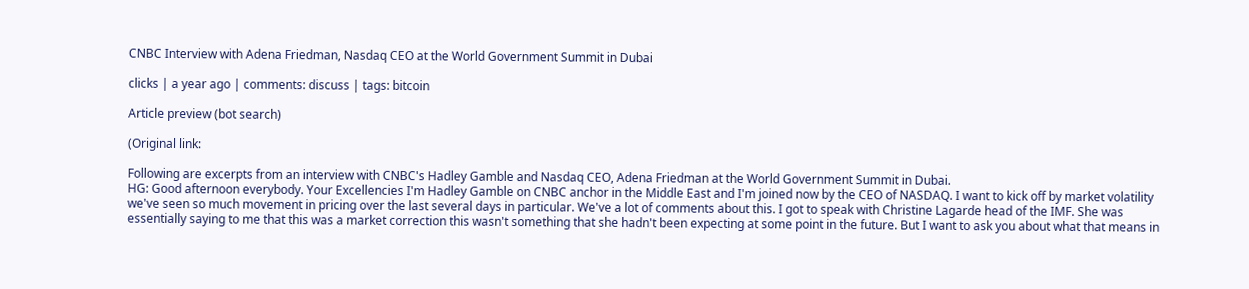CNBC Interview with Adena Friedman, Nasdaq CEO at the World Government Summit in Dubai

clicks | a year ago | comments: discuss | tags: bitcoin

Article preview (bot search)

(Original link:

Following are excerpts from an interview with CNBC's Hadley Gamble and Nasdaq CEO, Adena Friedman at the World Government Summit in Dubai.
HG: Good afternoon everybody. Your Excellencies I'm Hadley Gamble on CNBC anchor in the Middle East and I'm joined now by the CEO of NASDAQ. I want to kick off by market volatility we've seen so much movement in pricing over the last several days in particular. We've a lot of comments about this. I got to speak with Christine Lagarde head of the IMF. She was essentially saying to me that this was a market correction this wasn't something that she hadn't been expecting at some point in the future. But I want to ask you about what that means in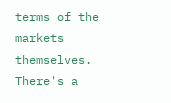terms of the markets themselves. There's a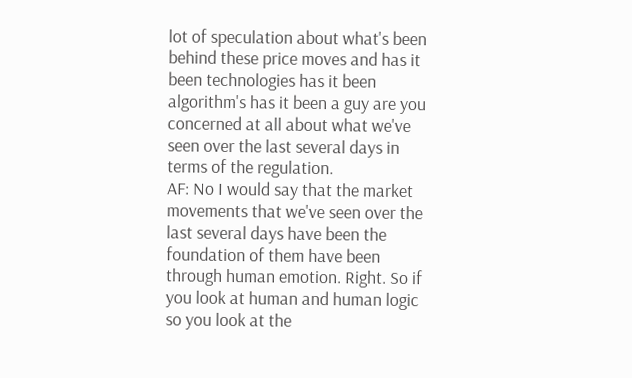lot of speculation about what's been behind these price moves and has it been technologies has it been algorithm's has it been a guy are you concerned at all about what we've seen over the last several days in terms of the regulation.
AF: No I would say that the market movements that we've seen over the last several days have been the foundation of them have been through human emotion. Right. So if you look at human and human logic so you look at the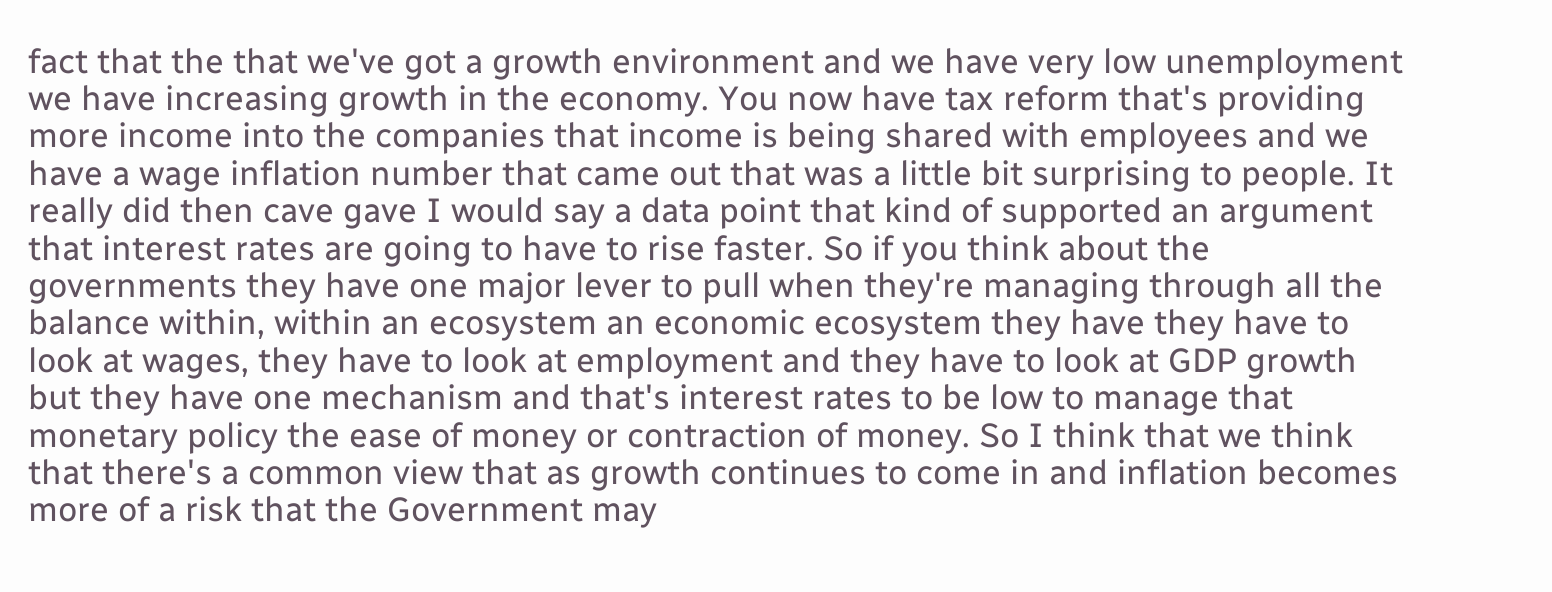fact that the that we've got a growth environment and we have very low unemployment we have increasing growth in the economy. You now have tax reform that's providing more income into the companies that income is being shared with employees and we have a wage inflation number that came out that was a little bit surprising to people. It really did then cave gave I would say a data point that kind of supported an argument that interest rates are going to have to rise faster. So if you think about the governments they have one major lever to pull when they're managing through all the balance within, within an ecosystem an economic ecosystem they have they have to look at wages, they have to look at employment and they have to look at GDP growth but they have one mechanism and that's interest rates to be low to manage that monetary policy the ease of money or contraction of money. So I think that we think that there's a common view that as growth continues to come in and inflation becomes more of a risk that the Government may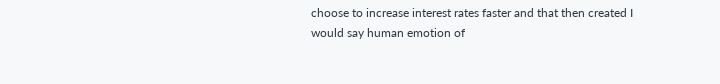choose to increase interest rates faster and that then created I would say human emotion of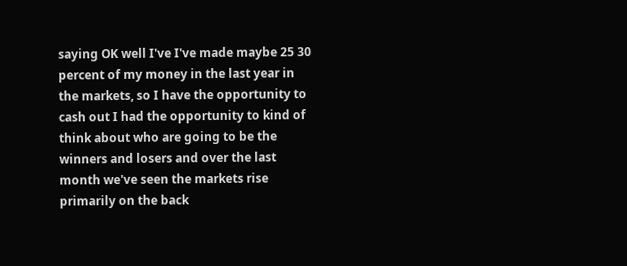saying OK well I've I've made maybe 25 30 percent of my money in the last year in the markets, so I have the opportunity to cash out I had the opportunity to kind of think about who are going to be the winners and losers and over the last month we've seen the markets rise primarily on the back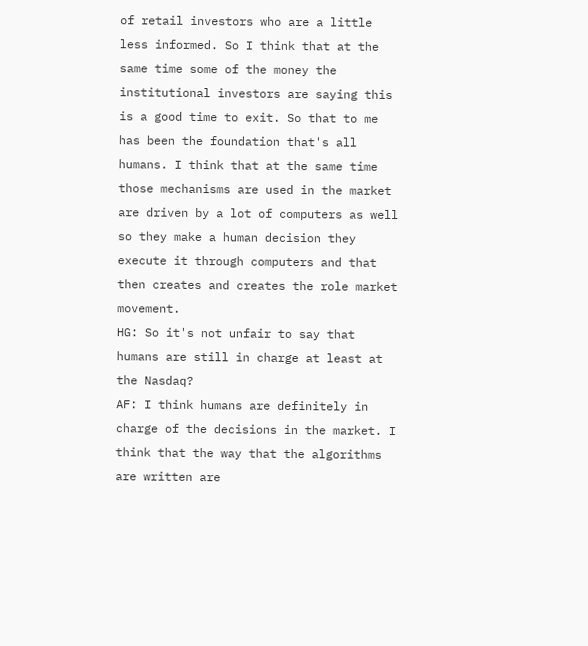of retail investors who are a little less informed. So I think that at the same time some of the money the institutional investors are saying this is a good time to exit. So that to me has been the foundation that's all humans. I think that at the same time those mechanisms are used in the market are driven by a lot of computers as well so they make a human decision they execute it through computers and that then creates and creates the role market movement.
HG: So it's not unfair to say that humans are still in charge at least at the Nasdaq?
AF: I think humans are definitely in charge of the decisions in the market. I think that the way that the algorithms are written are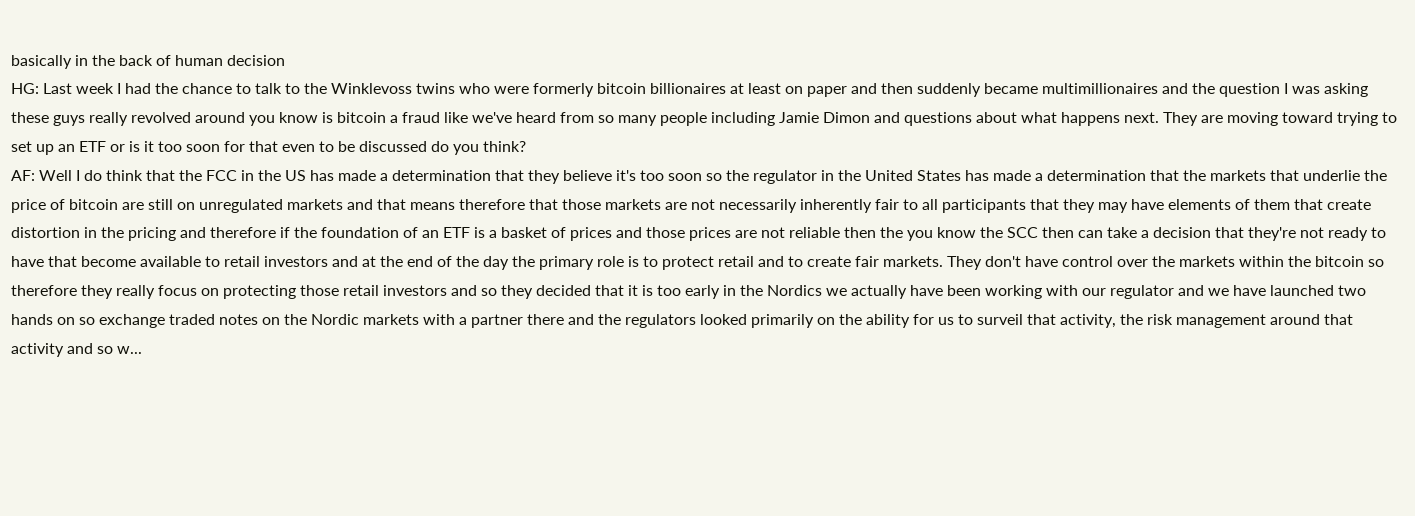basically in the back of human decision
HG: Last week I had the chance to talk to the Winklevoss twins who were formerly bitcoin billionaires at least on paper and then suddenly became multimillionaires and the question I was asking these guys really revolved around you know is bitcoin a fraud like we've heard from so many people including Jamie Dimon and questions about what happens next. They are moving toward trying to set up an ETF or is it too soon for that even to be discussed do you think?
AF: Well I do think that the FCC in the US has made a determination that they believe it's too soon so the regulator in the United States has made a determination that the markets that underlie the price of bitcoin are still on unregulated markets and that means therefore that those markets are not necessarily inherently fair to all participants that they may have elements of them that create distortion in the pricing and therefore if the foundation of an ETF is a basket of prices and those prices are not reliable then the you know the SCC then can take a decision that they're not ready to have that become available to retail investors and at the end of the day the primary role is to protect retail and to create fair markets. They don't have control over the markets within the bitcoin so therefore they really focus on protecting those retail investors and so they decided that it is too early in the Nordics we actually have been working with our regulator and we have launched two hands on so exchange traded notes on the Nordic markets with a partner there and the regulators looked primarily on the ability for us to surveil that activity, the risk management around that activity and so w...